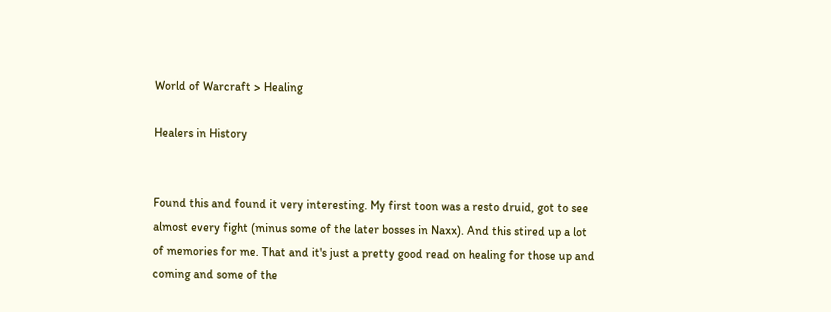World of Warcraft > Healing

Healers in History


Found this and found it very interesting. My first toon was a resto druid, got to see almost every fight (minus some of the later bosses in Naxx). And this stired up a lot of memories for me. That and it's just a pretty good read on healing for those up and coming and some of the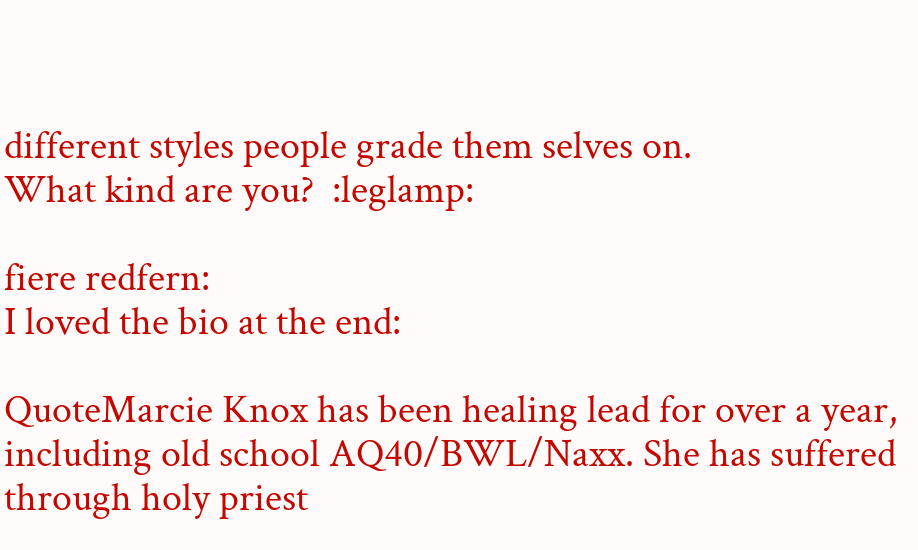different styles people grade them selves on.
What kind are you?  :leglamp:

fiere redfern:
I loved the bio at the end:

QuoteMarcie Knox has been healing lead for over a year, including old school AQ40/BWL/Naxx. She has suffered through holy priest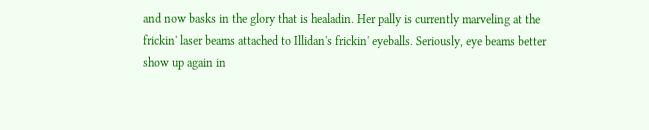and now basks in the glory that is healadin. Her pally is currently marveling at the frickin' laser beams attached to Illidan's frickin' eyeballs. Seriously, eye beams better show up again in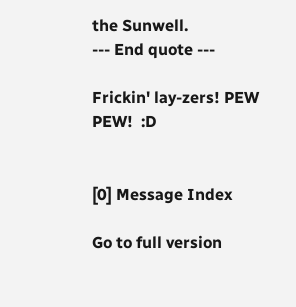the Sunwell.
--- End quote ---

Frickin' lay-zers! PEW PEW!  :D


[0] Message Index

Go to full version